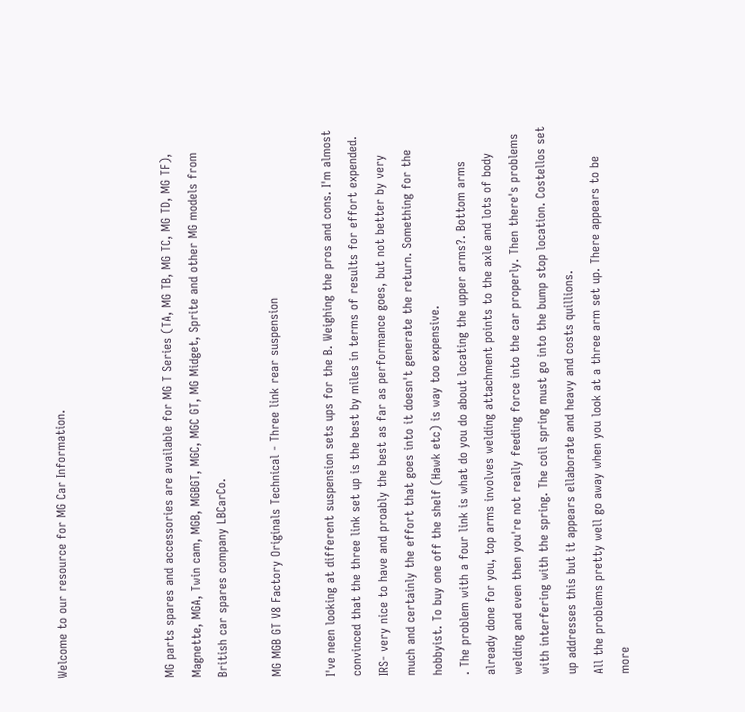Welcome to our resource for MG Car Information.



MG parts spares and accessories are available for MG T Series (TA, MG TB, MG TC, MG TD, MG TF), Magnette, MGA, Twin cam, MGB, MGBGT, MGC, MGC GT, MG Midget, Sprite and other MG models from British car spares company LBCarCo.

MG MGB GT V8 Factory Originals Technical - Three link rear suspension

I've neen looking at different suspension sets ups for the B. Weighing the pros and cons. I'm almost convinced that the three link set up is the best by miles in terms of results for effort expended.
IRS- very nice to have and proably the best as far as performance goes, but not better by very much and certainly the effort that goes into it doesn't generate the return. Something for the hobbyist. To buy one off the shelf (Hawk etc) is way too expensive.
. The problem with a four link is what do you do about locating the upper arms?. Bottom arms already done for you, top arms involves welding attachment points to the axle and lots of body welding and even then you're not really feeding force into the car properly. Then there's problems with interfering with the spring. The coil spring must go into the bump stop location. Costellos set up addresses this but it appears ellaborate and heavy and costs quillions.
All the problems pretty well go away when you look at a three arm set up. There appears to be more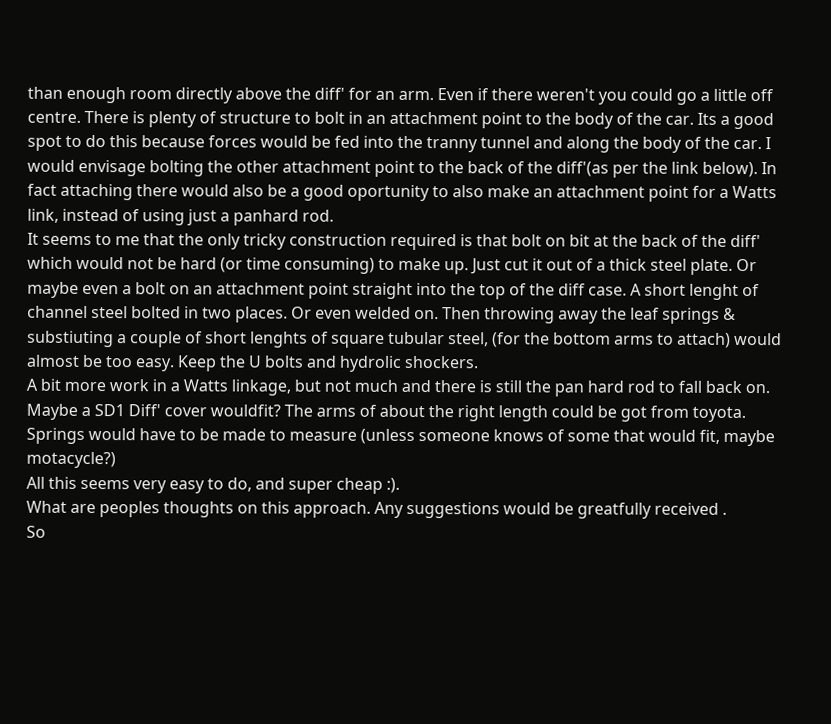than enough room directly above the diff' for an arm. Even if there weren't you could go a little off centre. There is plenty of structure to bolt in an attachment point to the body of the car. Its a good spot to do this because forces would be fed into the tranny tunnel and along the body of the car. I would envisage bolting the other attachment point to the back of the diff'(as per the link below). In fact attaching there would also be a good oportunity to also make an attachment point for a Watts link, instead of using just a panhard rod.
It seems to me that the only tricky construction required is that bolt on bit at the back of the diff' which would not be hard (or time consuming) to make up. Just cut it out of a thick steel plate. Or maybe even a bolt on an attachment point straight into the top of the diff case. A short lenght of channel steel bolted in two places. Or even welded on. Then throwing away the leaf springs & substiuting a couple of short lenghts of square tubular steel, (for the bottom arms to attach) would almost be too easy. Keep the U bolts and hydrolic shockers.
A bit more work in a Watts linkage, but not much and there is still the pan hard rod to fall back on. Maybe a SD1 Diff' cover wouldfit? The arms of about the right length could be got from toyota. Springs would have to be made to measure (unless someone knows of some that would fit, maybe motacycle?)
All this seems very easy to do, and super cheap :).
What are peoples thoughts on this approach. Any suggestions would be greatfully received .
So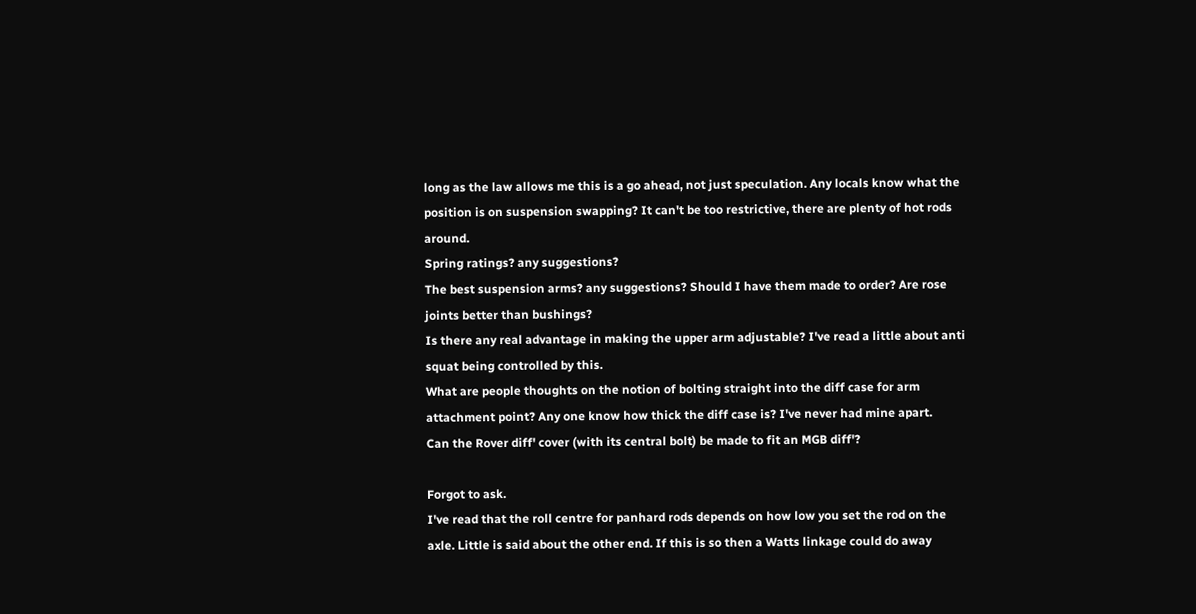long as the law allows me this is a go ahead, not just speculation. Any locals know what the position is on suspension swapping? It can't be too restrictive, there are plenty of hot rods around.
Spring ratings? any suggestions?
The best suspension arms? any suggestions? Should I have them made to order? Are rose joints better than bushings?
Is there any real advantage in making the upper arm adjustable? I've read a little about anti squat being controlled by this.
What are people thoughts on the notion of bolting straight into the diff case for arm attachment point? Any one know how thick the diff case is? I've never had mine apart.
Can the Rover diff' cover (with its central bolt) be made to fit an MGB diff'?

Forgot to ask.
I've read that the roll centre for panhard rods depends on how low you set the rod on the axle. Little is said about the other end. If this is so then a Watts linkage could do away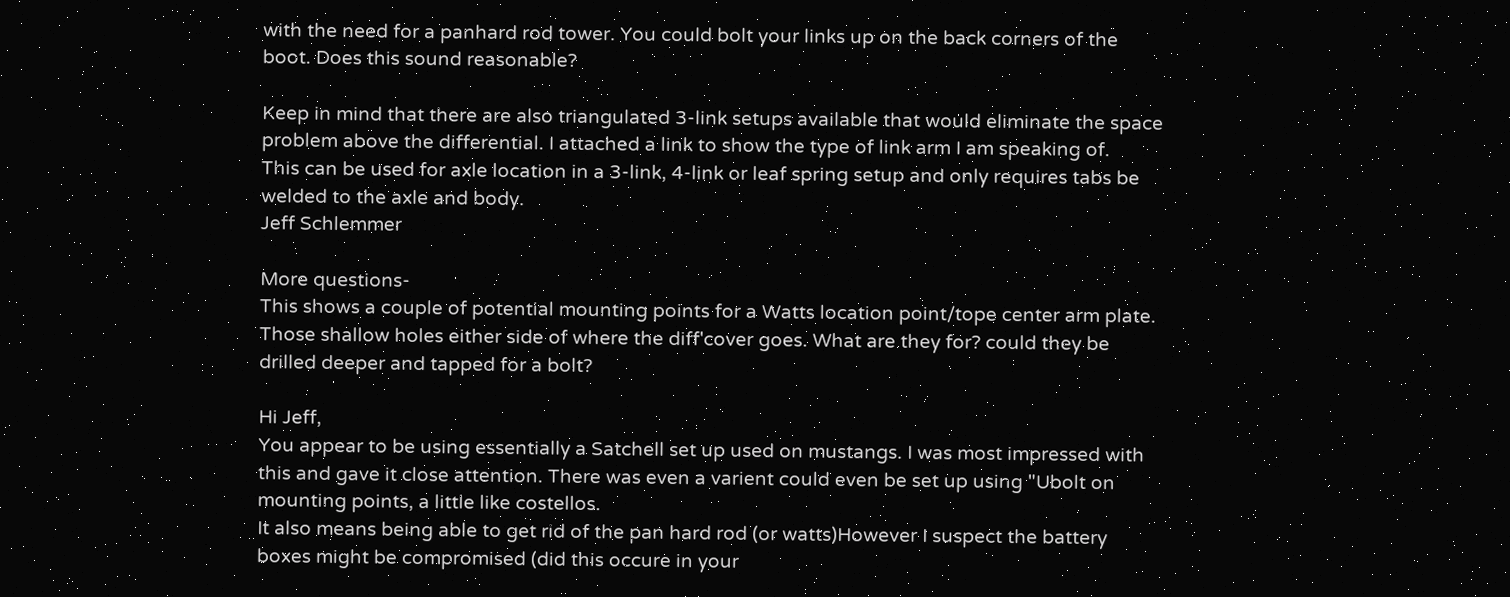with the need for a panhard rod tower. You could bolt your links up on the back corners of the boot. Does this sound reasonable?

Keep in mind that there are also triangulated 3-link setups available that would eliminate the space problem above the differential. I attached a link to show the type of link arm I am speaking of.
This can be used for axle location in a 3-link, 4-link or leaf spring setup and only requires tabs be welded to the axle and body.
Jeff Schlemmer

More questions-
This shows a couple of potential mounting points for a Watts location point/tope center arm plate. Those shallow holes either side of where the diff'cover goes. What are they for? could they be drilled deeper and tapped for a bolt?

Hi Jeff,
You appear to be using essentially a Satchell set up used on mustangs. I was most impressed with this and gave it close attention. There was even a varient could even be set up using "Ubolt on mounting points, a little like costellos.
It also means being able to get rid of the pan hard rod (or watts)However I suspect the battery boxes might be compromised (did this occure in your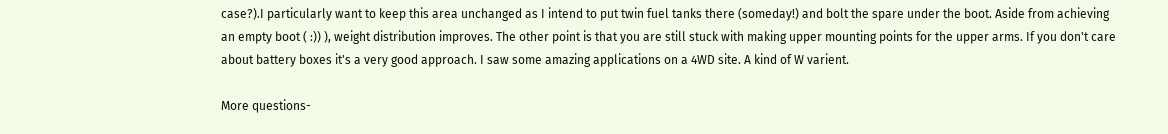case?).I particularly want to keep this area unchanged as I intend to put twin fuel tanks there (someday!) and bolt the spare under the boot. Aside from achieving an empty boot ( :)) ), weight distribution improves. The other point is that you are still stuck with making upper mounting points for the upper arms. If you don't care about battery boxes it's a very good approach. I saw some amazing applications on a 4WD site. A kind of W varient.

More questions-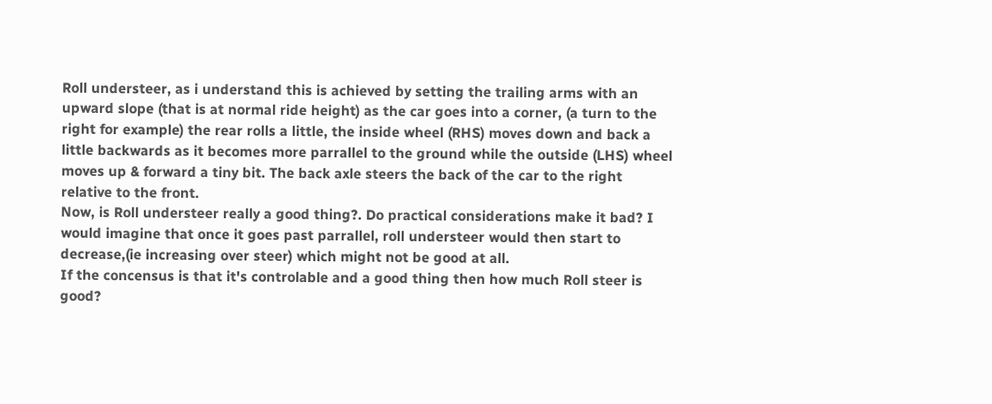Roll understeer, as i understand this is achieved by setting the trailing arms with an upward slope (that is at normal ride height) as the car goes into a corner, (a turn to the right for example) the rear rolls a little, the inside wheel (RHS) moves down and back a little backwards as it becomes more parrallel to the ground while the outside (LHS) wheel moves up & forward a tiny bit. The back axle steers the back of the car to the right relative to the front.
Now, is Roll understeer really a good thing?. Do practical considerations make it bad? I would imagine that once it goes past parrallel, roll understeer would then start to decrease,(ie increasing over steer) which might not be good at all.
If the concensus is that it's controlable and a good thing then how much Roll steer is good?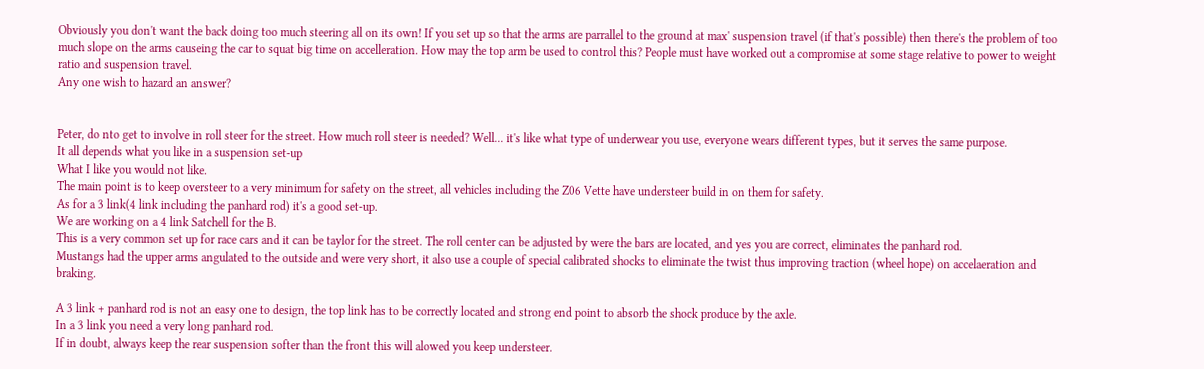Obviously you don't want the back doing too much steering all on its own! If you set up so that the arms are parrallel to the ground at max' suspension travel (if that's possible) then there's the problem of too much slope on the arms causeing the car to squat big time on accelleration. How may the top arm be used to control this? People must have worked out a compromise at some stage relative to power to weight ratio and suspension travel.
Any one wish to hazard an answer?


Peter, do nto get to involve in roll steer for the street. How much roll steer is needed? Well... it's like what type of underwear you use, everyone wears different types, but it serves the same purpose.
It all depends what you like in a suspension set-up
What I like you would not like.
The main point is to keep oversteer to a very minimum for safety on the street, all vehicles including the Z06 Vette have understeer build in on them for safety.
As for a 3 link(4 link including the panhard rod) it's a good set-up.
We are working on a 4 link Satchell for the B.
This is a very common set up for race cars and it can be taylor for the street. The roll center can be adjusted by were the bars are located, and yes you are correct, eliminates the panhard rod.
Mustangs had the upper arms angulated to the outside and were very short, it also use a couple of special calibrated shocks to eliminate the twist thus improving traction (wheel hope) on accelaeration and braking.

A 3 link + panhard rod is not an easy one to design, the top link has to be correctly located and strong end point to absorb the shock produce by the axle.
In a 3 link you need a very long panhard rod.
If in doubt, always keep the rear suspension softer than the front this will alowed you keep understeer.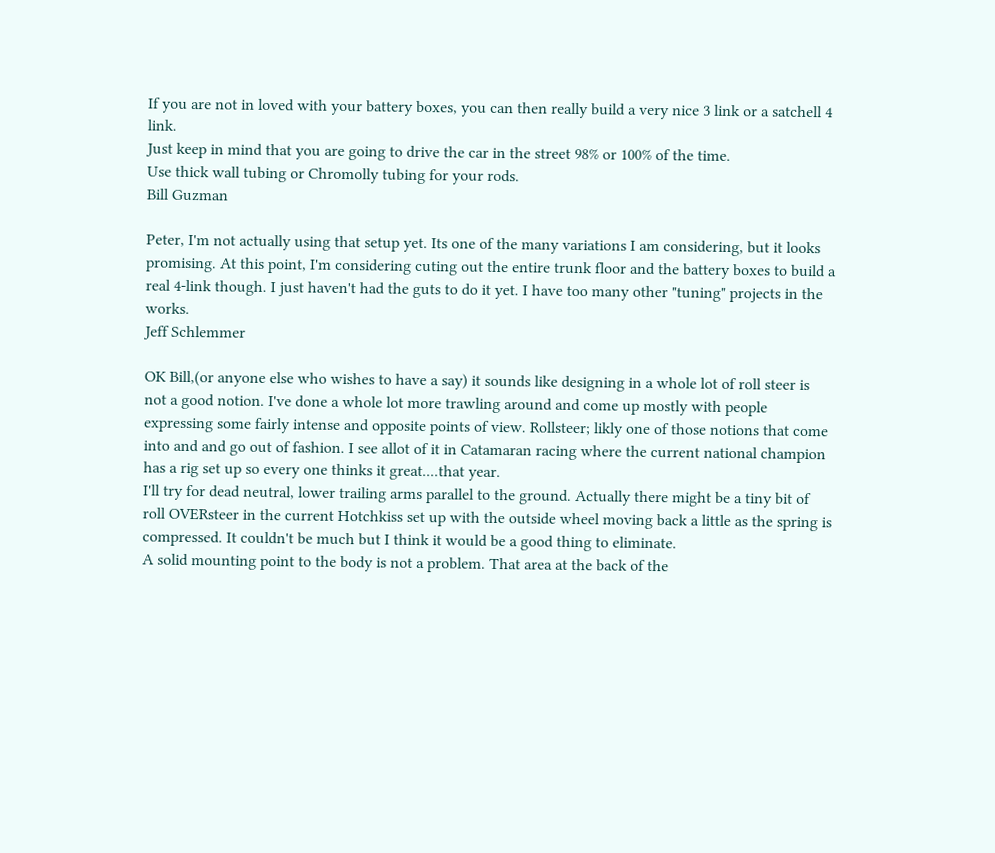If you are not in loved with your battery boxes, you can then really build a very nice 3 link or a satchell 4 link.
Just keep in mind that you are going to drive the car in the street 98% or 100% of the time.
Use thick wall tubing or Chromolly tubing for your rods.
Bill Guzman

Peter, I'm not actually using that setup yet. Its one of the many variations I am considering, but it looks promising. At this point, I'm considering cuting out the entire trunk floor and the battery boxes to build a real 4-link though. I just haven't had the guts to do it yet. I have too many other "tuning" projects in the works.
Jeff Schlemmer

OK Bill,(or anyone else who wishes to have a say) it sounds like designing in a whole lot of roll steer is not a good notion. I've done a whole lot more trawling around and come up mostly with people expressing some fairly intense and opposite points of view. Rollsteer; likly one of those notions that come into and and go out of fashion. I see allot of it in Catamaran racing where the current national champion has a rig set up so every one thinks it great....that year.
I'll try for dead neutral, lower trailing arms parallel to the ground. Actually there might be a tiny bit of roll OVERsteer in the current Hotchkiss set up with the outside wheel moving back a little as the spring is compressed. It couldn't be much but I think it would be a good thing to eliminate.
A solid mounting point to the body is not a problem. That area at the back of the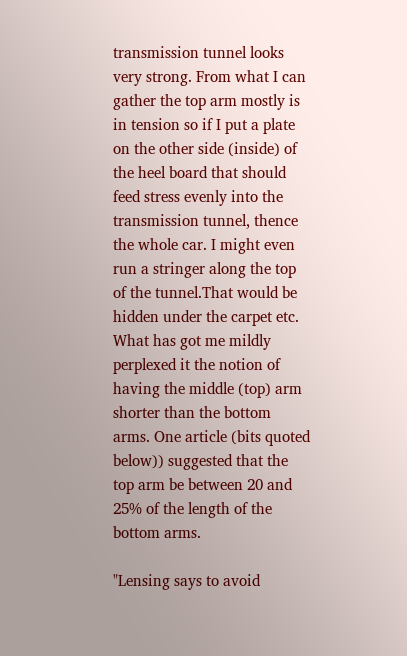transmission tunnel looks very strong. From what I can gather the top arm mostly is in tension so if I put a plate on the other side (inside) of the heel board that should feed stress evenly into the transmission tunnel, thence the whole car. I might even run a stringer along the top of the tunnel.That would be hidden under the carpet etc.
What has got me mildly perplexed it the notion of having the middle (top) arm shorter than the bottom arms. One article (bits quoted below)) suggested that the top arm be between 20 and 25% of the length of the bottom arms.

"Lensing says to avoid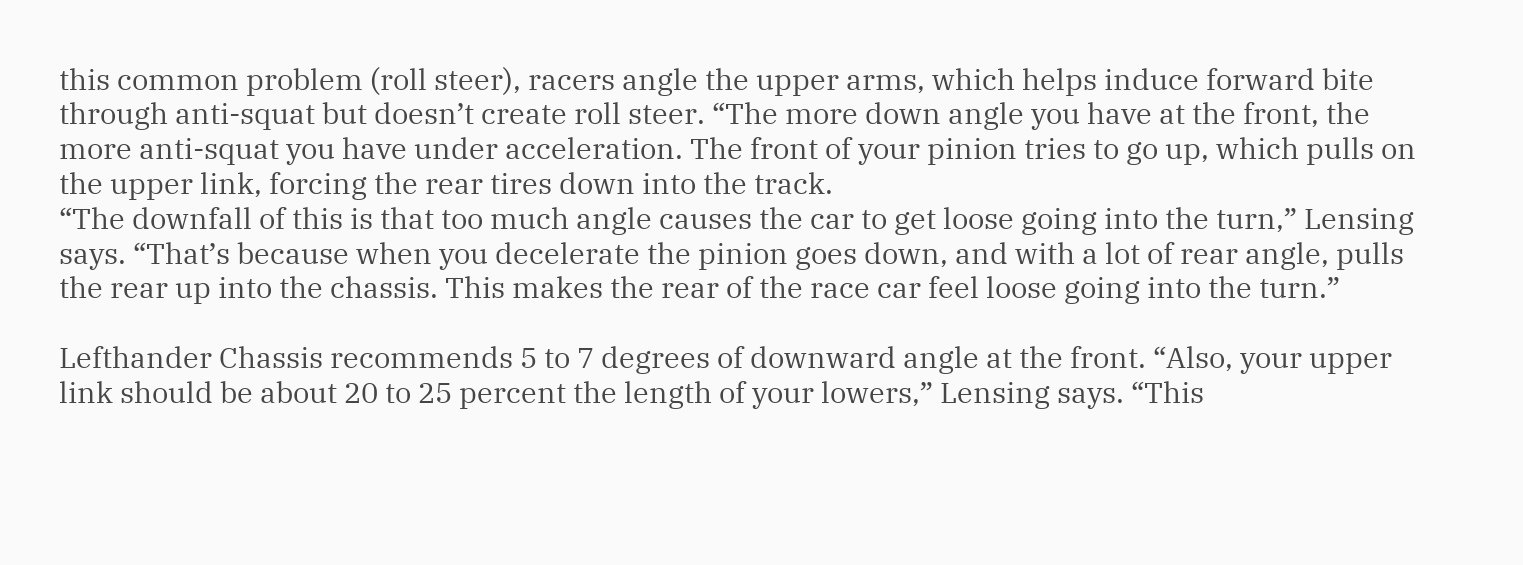this common problem (roll steer), racers angle the upper arms, which helps induce forward bite through anti-squat but doesn’t create roll steer. “The more down angle you have at the front, the more anti-squat you have under acceleration. The front of your pinion tries to go up, which pulls on the upper link, forcing the rear tires down into the track.
“The downfall of this is that too much angle causes the car to get loose going into the turn,” Lensing says. “That’s because when you decelerate the pinion goes down, and with a lot of rear angle, pulls the rear up into the chassis. This makes the rear of the race car feel loose going into the turn.”

Lefthander Chassis recommends 5 to 7 degrees of downward angle at the front. “Also, your upper link should be about 20 to 25 percent the length of your lowers,” Lensing says. “This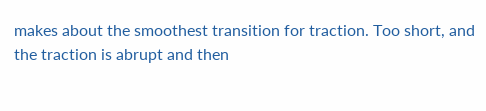makes about the smoothest transition for traction. Too short, and the traction is abrupt and then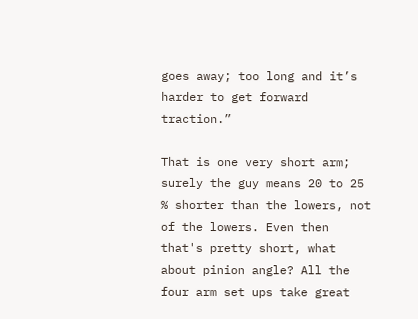goes away; too long and it’s harder to get forward traction.”

That is one very short arm; surely the guy means 20 to 25 % shorter than the lowers, not of the lowers. Even then that's pretty short, what about pinion angle? All the four arm set ups take great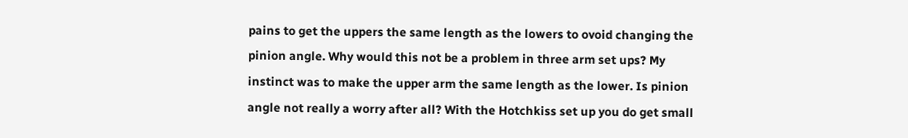pains to get the uppers the same length as the lowers to ovoid changing the pinion angle. Why would this not be a problem in three arm set ups? My instinct was to make the upper arm the same length as the lower. Is pinion angle not really a worry after all? With the Hotchkiss set up you do get small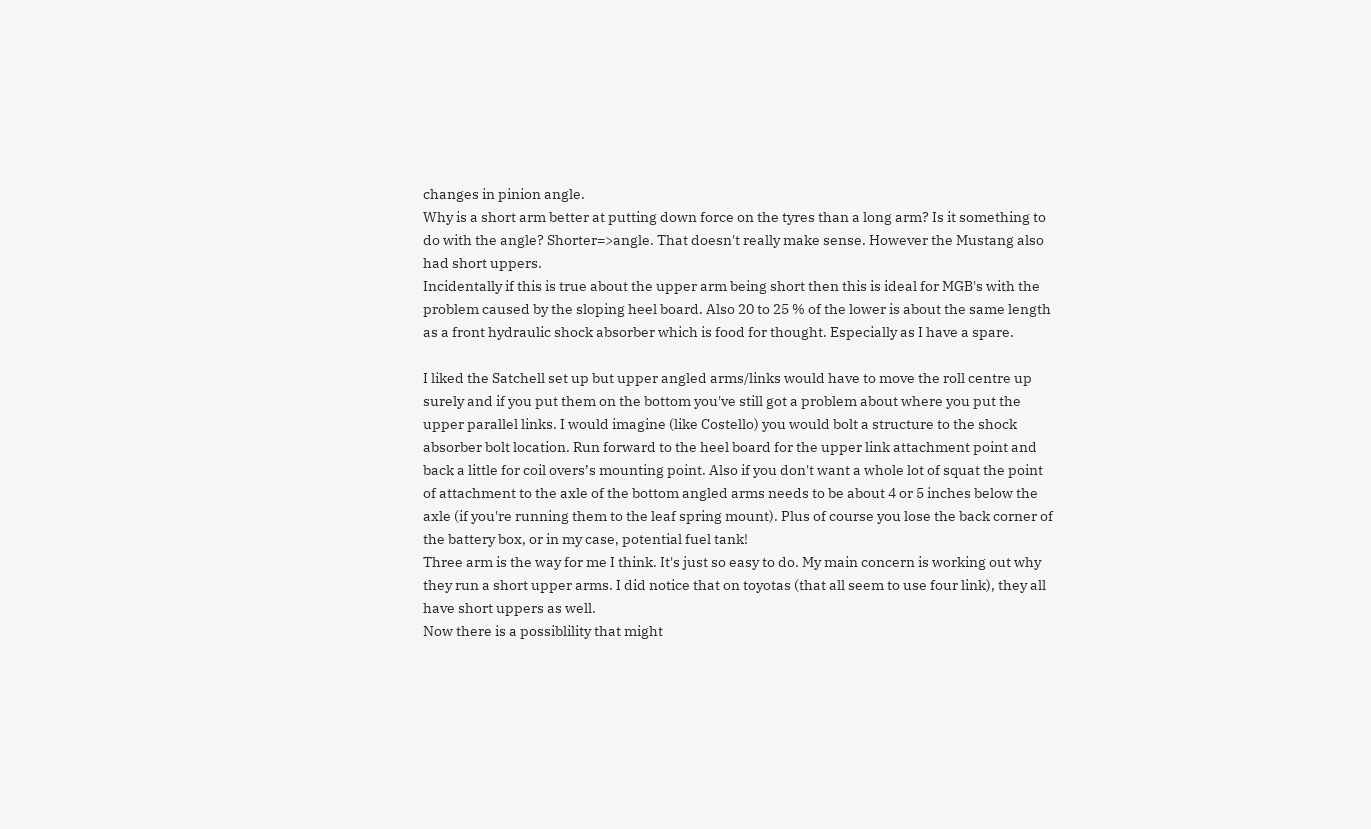changes in pinion angle.
Why is a short arm better at putting down force on the tyres than a long arm? Is it something to do with the angle? Shorter=>angle. That doesn't really make sense. However the Mustang also had short uppers.
Incidentally if this is true about the upper arm being short then this is ideal for MGB's with the problem caused by the sloping heel board. Also 20 to 25 % of the lower is about the same length as a front hydraulic shock absorber which is food for thought. Especially as I have a spare.

I liked the Satchell set up but upper angled arms/links would have to move the roll centre up surely and if you put them on the bottom you've still got a problem about where you put the upper parallel links. I would imagine (like Costello) you would bolt a structure to the shock absorber bolt location. Run forward to the heel board for the upper link attachment point and back a little for coil overs’s mounting point. Also if you don't want a whole lot of squat the point of attachment to the axle of the bottom angled arms needs to be about 4 or 5 inches below the axle (if you're running them to the leaf spring mount). Plus of course you lose the back corner of the battery box, or in my case, potential fuel tank!
Three arm is the way for me I think. It's just so easy to do. My main concern is working out why they run a short upper arms. I did notice that on toyotas (that all seem to use four link), they all have short uppers as well.
Now there is a possiblility that might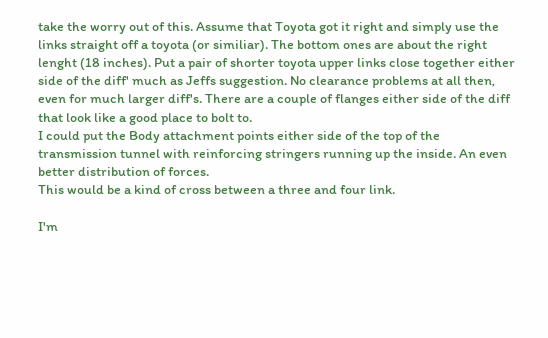take the worry out of this. Assume that Toyota got it right and simply use the links straight off a toyota (or similiar). The bottom ones are about the right lenght (18 inches). Put a pair of shorter toyota upper links close together either side of the diff' much as Jeffs suggestion. No clearance problems at all then, even for much larger diff's. There are a couple of flanges either side of the diff that look like a good place to bolt to.
I could put the Body attachment points either side of the top of the transmission tunnel with reinforcing stringers running up the inside. An even better distribution of forces.
This would be a kind of cross between a three and four link.

I'm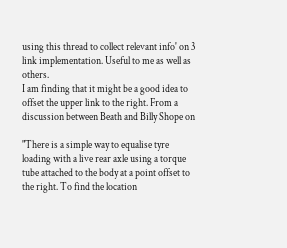using this thread to collect relevant info' on 3 link implementation. Useful to me as well as others.
I am finding that it might be a good idea to offset the upper link to the right. From a discussion between Beath and Billy Shope on

"There is a simple way to equalise tyre loading with a live rear axle using a torque tube attached to the body at a point offset to the right. To find the location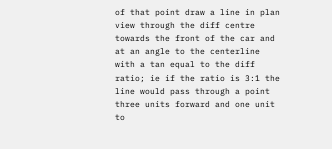of that point draw a line in plan view through the diff centre towards the front of the car and at an angle to the centerline with a tan equal to the diff ratio; ie if the ratio is 3:1 the line would pass through a point three units forward and one unit to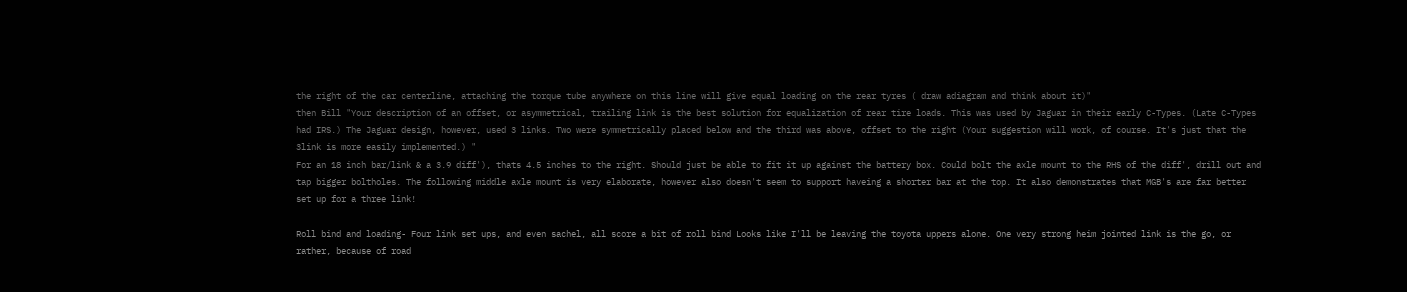the right of the car centerline, attaching the torque tube anywhere on this line will give equal loading on the rear tyres ( draw adiagram and think about it)"
then Bill "Your description of an offset, or asymmetrical, trailing link is the best solution for equalization of rear tire loads. This was used by Jaguar in their early C-Types. (Late C-Types had IRS.) The Jaguar design, however, used 3 links. Two were symmetrically placed below and the third was above, offset to the right (Your suggestion will work, of course. It's just that the 3link is more easily implemented.) "
For an 18 inch bar/link & a 3.9 diff'), thats 4.5 inches to the right. Should just be able to fit it up against the battery box. Could bolt the axle mount to the RHS of the diff', drill out and tap bigger boltholes. The following middle axle mount is very elaborate, however also doesn't seem to support haveing a shorter bar at the top. It also demonstrates that MGB's are far better set up for a three link!

Roll bind and loading- Four link set ups, and even sachel, all score a bit of roll bind Looks like I'll be leaving the toyota uppers alone. One very strong heim jointed link is the go, or rather, because of road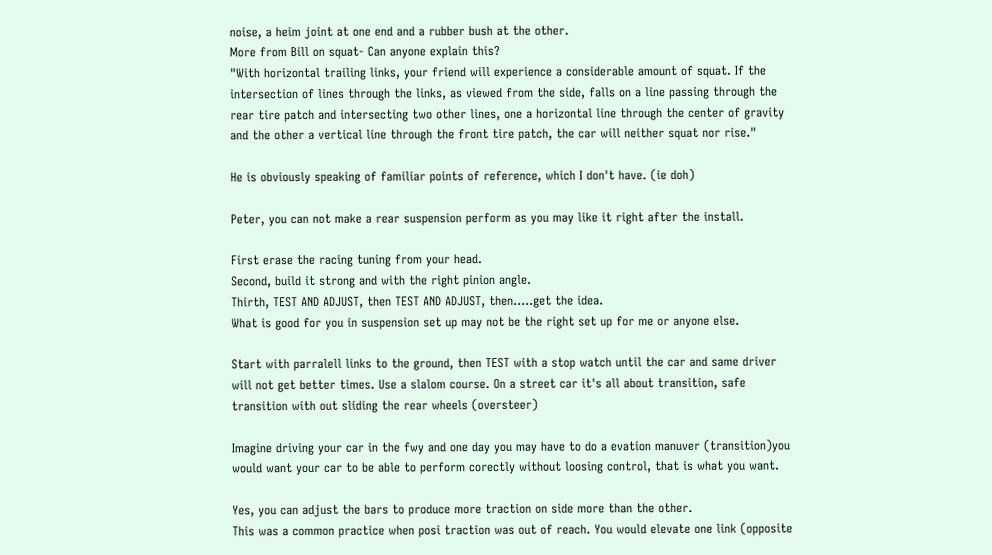noise, a heim joint at one end and a rubber bush at the other.
More from Bill on squat- Can anyone explain this?
"With horizontal trailing links, your friend will experience a considerable amount of squat. If the intersection of lines through the links, as viewed from the side, falls on a line passing through the rear tire patch and intersecting two other lines, one a horizontal line through the center of gravity and the other a vertical line through the front tire patch, the car will neither squat nor rise."

He is obviously speaking of familiar points of reference, which I don't have. (ie doh)

Peter, you can not make a rear suspension perform as you may like it right after the install.

First erase the racing tuning from your head.
Second, build it strong and with the right pinion angle.
Thirth, TEST AND ADJUST, then TEST AND ADJUST, then.....get the idea.
What is good for you in suspension set up may not be the right set up for me or anyone else.

Start with parralell links to the ground, then TEST with a stop watch until the car and same driver will not get better times. Use a slalom course. On a street car it's all about transition, safe transition with out sliding the rear wheels (oversteer)

Imagine driving your car in the fwy and one day you may have to do a evation manuver (transition)you would want your car to be able to perform corectly without loosing control, that is what you want.

Yes, you can adjust the bars to produce more traction on side more than the other.
This was a common practice when posi traction was out of reach. You would elevate one link (opposite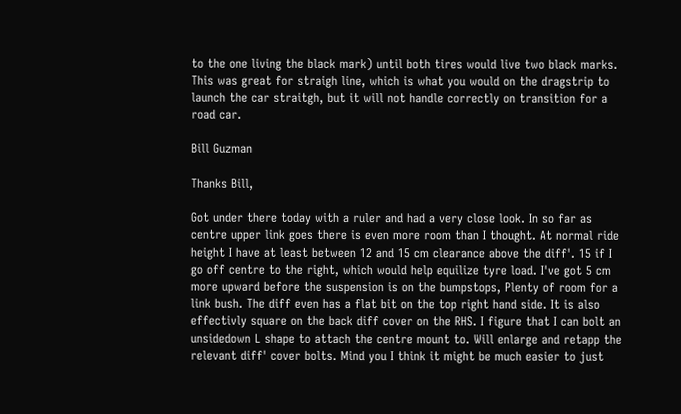to the one living the black mark) until both tires would live two black marks. This was great for straigh line, which is what you would on the dragstrip to launch the car straitgh, but it will not handle correctly on transition for a road car.

Bill Guzman

Thanks Bill,

Got under there today with a ruler and had a very close look. In so far as centre upper link goes there is even more room than I thought. At normal ride height I have at least between 12 and 15 cm clearance above the diff'. 15 if I go off centre to the right, which would help equilize tyre load. I've got 5 cm more upward before the suspension is on the bumpstops, Plenty of room for a link bush. The diff even has a flat bit on the top right hand side. It is also effectivly square on the back diff cover on the RHS. I figure that I can bolt an unsidedown L shape to attach the centre mount to. Will enlarge and retapp the relevant diff' cover bolts. Mind you I think it might be much easier to just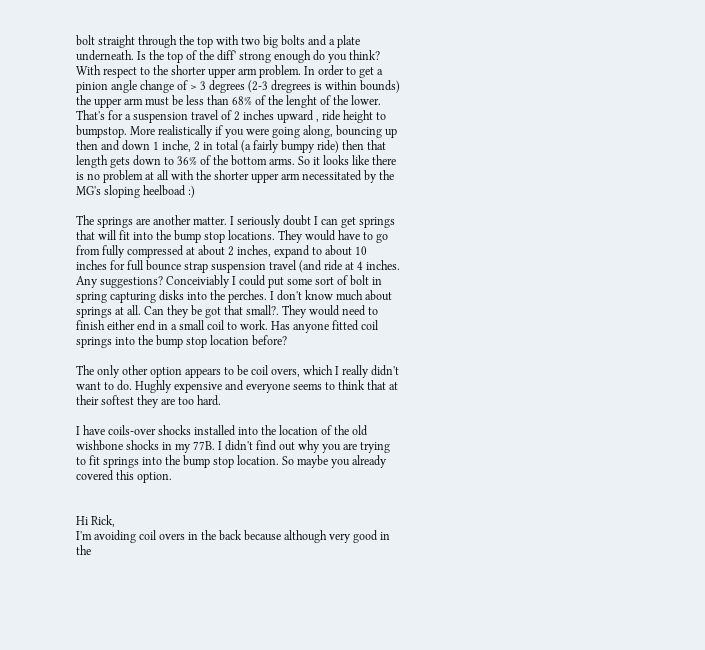bolt straight through the top with two big bolts and a plate underneath. Is the top of the diff' strong enough do you think?
With respect to the shorter upper arm problem. In order to get a pinion angle change of > 3 degrees (2-3 dregrees is within bounds) the upper arm must be less than 68% of the lenght of the lower. That's for a suspension travel of 2 inches upward , ride height to bumpstop. More realistically if you were going along, bouncing up then and down 1 inche, 2 in total (a fairly bumpy ride) then that length gets down to 36% of the bottom arms. So it looks like there is no problem at all with the shorter upper arm necessitated by the MG's sloping heelboad :)

The springs are another matter. I seriously doubt I can get springs that will fit into the bump stop locations. They would have to go from fully compressed at about 2 inches, expand to about 10 inches for full bounce strap suspension travel (and ride at 4 inches. Any suggestions? Conceiviably I could put some sort of bolt in spring capturing disks into the perches. I don't know much about springs at all. Can they be got that small?. They would need to finish either end in a small coil to work. Has anyone fitted coil springs into the bump stop location before?

The only other option appears to be coil overs, which I really didn't want to do. Hughly expensive and everyone seems to think that at their softest they are too hard.

I have coils-over shocks installed into the location of the old wishbone shocks in my 77B. I didn't find out why you are trying to fit springs into the bump stop location. So maybe you already covered this option.


Hi Rick,
I'm avoiding coil overs in the back because although very good in the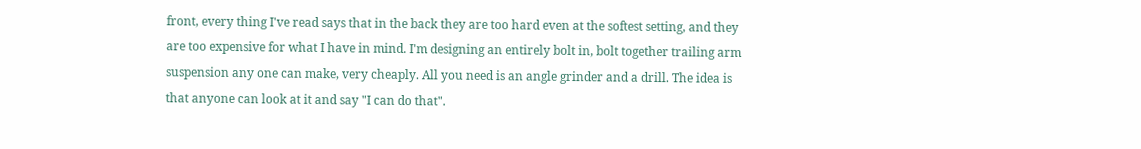front, every thing I've read says that in the back they are too hard even at the softest setting, and they are too expensive for what I have in mind. I'm designing an entirely bolt in, bolt together trailing arm suspension any one can make, very cheaply. All you need is an angle grinder and a drill. The idea is that anyone can look at it and say "I can do that".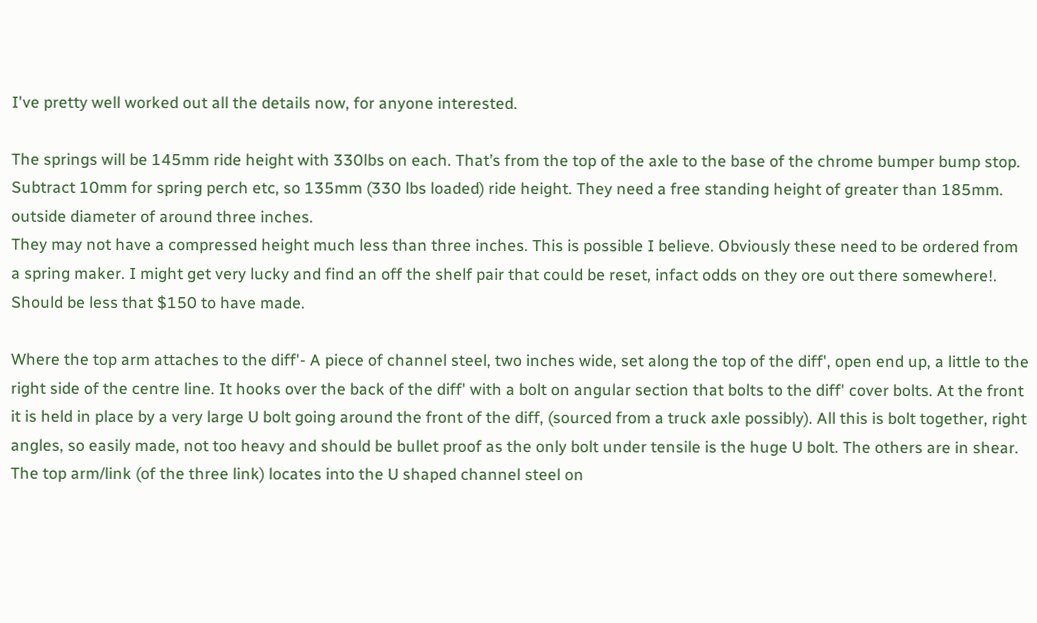I've pretty well worked out all the details now, for anyone interested.

The springs will be 145mm ride height with 330lbs on each. That’s from the top of the axle to the base of the chrome bumper bump stop. Subtract 10mm for spring perch etc, so 135mm (330 lbs loaded) ride height. They need a free standing height of greater than 185mm. outside diameter of around three inches.
They may not have a compressed height much less than three inches. This is possible I believe. Obviously these need to be ordered from a spring maker. I might get very lucky and find an off the shelf pair that could be reset, infact odds on they ore out there somewhere!. Should be less that $150 to have made.

Where the top arm attaches to the diff'- A piece of channel steel, two inches wide, set along the top of the diff', open end up, a little to the right side of the centre line. It hooks over the back of the diff' with a bolt on angular section that bolts to the diff' cover bolts. At the front it is held in place by a very large U bolt going around the front of the diff, (sourced from a truck axle possibly). All this is bolt together, right angles, so easily made, not too heavy and should be bullet proof as the only bolt under tensile is the huge U bolt. The others are in shear. The top arm/link (of the three link) locates into the U shaped channel steel on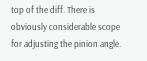top of the diff. There is obviously considerable scope for adjusting the pinion angle.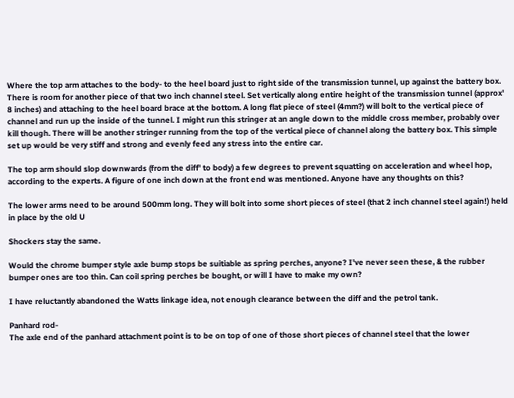Where the top arm attaches to the body- to the heel board just to right side of the transmission tunnel, up against the battery box. There is room for another piece of that two inch channel steel. Set vertically along entire height of the transmission tunnel (approx' 8 inches) and attaching to the heel board brace at the bottom. A long flat piece of steel (4mm?) will bolt to the vertical piece of channel and run up the inside of the tunnel. I might run this stringer at an angle down to the middle cross member, probably over kill though. There will be another stringer running from the top of the vertical piece of channel along the battery box. This simple set up would be very stiff and strong and evenly feed any stress into the entire car.

The top arm should slop downwards (from the diff' to body) a few degrees to prevent squatting on acceleration and wheel hop, according to the experts. A figure of one inch down at the front end was mentioned. Anyone have any thoughts on this?

The lower arms need to be around 500mm long. They will bolt into some short pieces of steel (that 2 inch channel steel again!) held in place by the old U

Shockers stay the same.

Would the chrome bumper style axle bump stops be suitiable as spring perches, anyone? I've never seen these, & the rubber bumper ones are too thin. Can coil spring perches be bought, or will I have to make my own?

I have reluctantly abandoned the Watts linkage idea, not enough clearance between the diff and the petrol tank.

Panhard rod-
The axle end of the panhard attachment point is to be on top of one of those short pieces of channel steel that the lower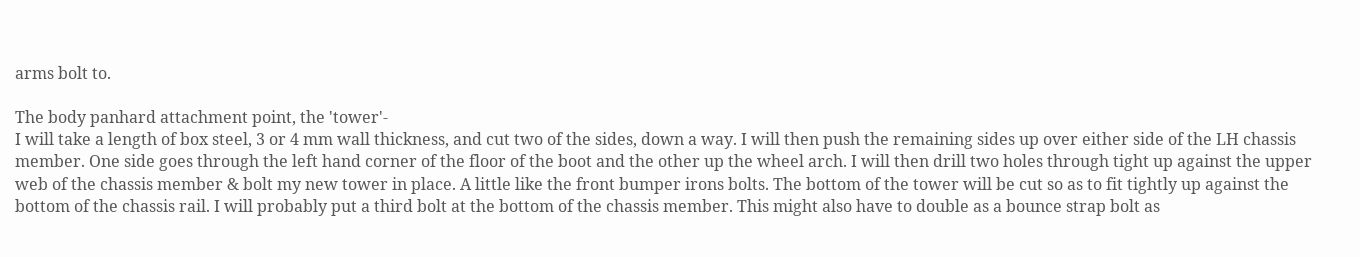arms bolt to.

The body panhard attachment point, the 'tower'-
I will take a length of box steel, 3 or 4 mm wall thickness, and cut two of the sides, down a way. I will then push the remaining sides up over either side of the LH chassis member. One side goes through the left hand corner of the floor of the boot and the other up the wheel arch. I will then drill two holes through tight up against the upper web of the chassis member & bolt my new tower in place. A little like the front bumper irons bolts. The bottom of the tower will be cut so as to fit tightly up against the bottom of the chassis rail. I will probably put a third bolt at the bottom of the chassis member. This might also have to double as a bounce strap bolt as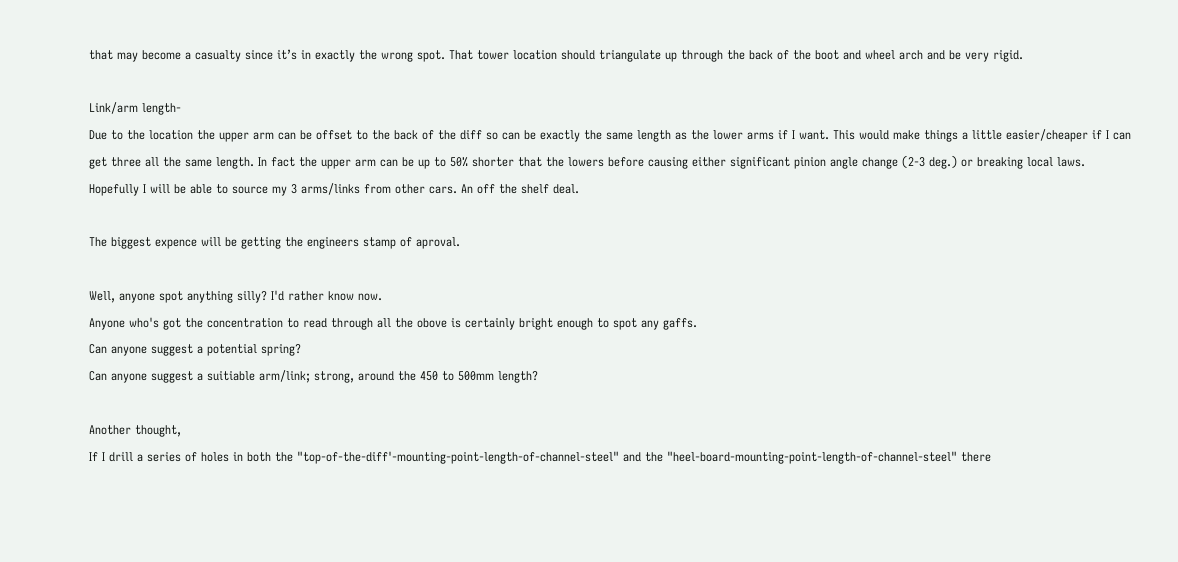that may become a casualty since it’s in exactly the wrong spot. That tower location should triangulate up through the back of the boot and wheel arch and be very rigid.

Link/arm length-
Due to the location the upper arm can be offset to the back of the diff so can be exactly the same length as the lower arms if I want. This would make things a little easier/cheaper if I can get three all the same length. In fact the upper arm can be up to 50% shorter that the lowers before causing either significant pinion angle change (2-3 deg.) or breaking local laws.
Hopefully I will be able to source my 3 arms/links from other cars. An off the shelf deal.

The biggest expence will be getting the engineers stamp of aproval.

Well, anyone spot anything silly? I'd rather know now.
Anyone who's got the concentration to read through all the obove is certainly bright enough to spot any gaffs.
Can anyone suggest a potential spring?
Can anyone suggest a suitiable arm/link; strong, around the 450 to 500mm length?

Another thought,
If I drill a series of holes in both the "top-of-the-diff'-mounting-point-length-of-channel-steel" and the "heel-board-mounting-point-length-of-channel-steel" there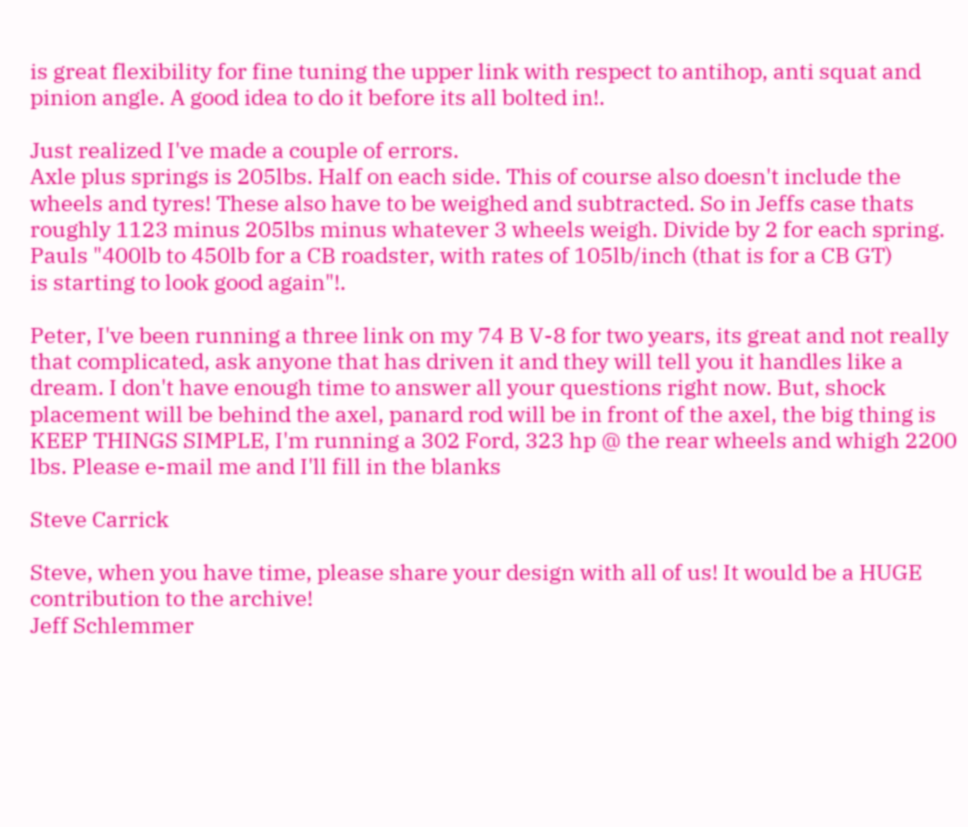is great flexibility for fine tuning the upper link with respect to antihop, anti squat and pinion angle. A good idea to do it before its all bolted in!.

Just realized I've made a couple of errors.
Axle plus springs is 205lbs. Half on each side. This of course also doesn't include the wheels and tyres! These also have to be weighed and subtracted. So in Jeffs case thats roughly 1123 minus 205lbs minus whatever 3 wheels weigh. Divide by 2 for each spring.
Pauls "400lb to 450lb for a CB roadster, with rates of 105lb/inch (that is for a CB GT)
is starting to look good again"!.

Peter, I've been running a three link on my 74 B V-8 for two years, its great and not really that complicated, ask anyone that has driven it and they will tell you it handles like a dream. I don't have enough time to answer all your questions right now. But, shock placement will be behind the axel, panard rod will be in front of the axel, the big thing is KEEP THINGS SIMPLE, I'm running a 302 Ford, 323 hp @ the rear wheels and whigh 2200 lbs. Please e-mail me and I'll fill in the blanks

Steve Carrick

Steve, when you have time, please share your design with all of us! It would be a HUGE contribution to the archive!
Jeff Schlemmer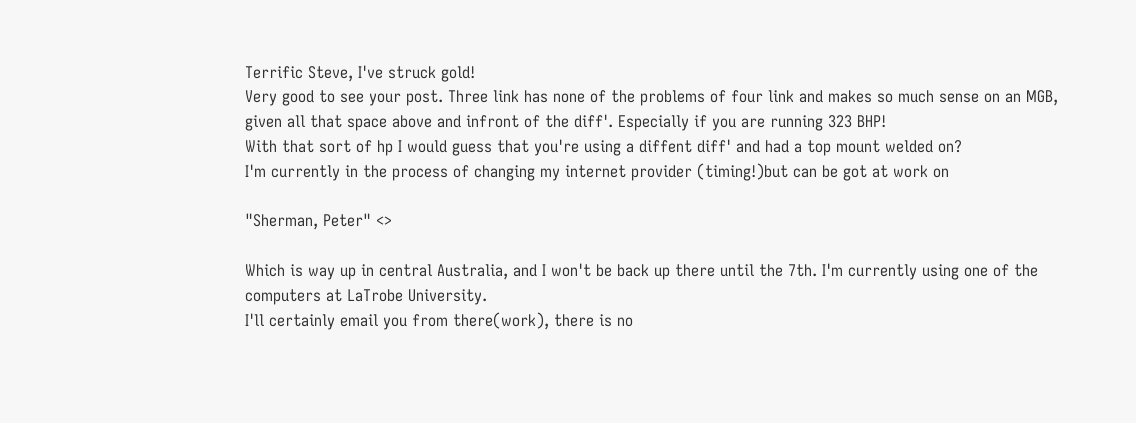Terrific Steve, I've struck gold!
Very good to see your post. Three link has none of the problems of four link and makes so much sense on an MGB, given all that space above and infront of the diff'. Especially if you are running 323 BHP!
With that sort of hp I would guess that you're using a diffent diff' and had a top mount welded on?
I'm currently in the process of changing my internet provider (timing!)but can be got at work on

"Sherman, Peter" <>

Which is way up in central Australia, and I won't be back up there until the 7th. I'm currently using one of the computers at LaTrobe University.
I'll certainly email you from there(work), there is no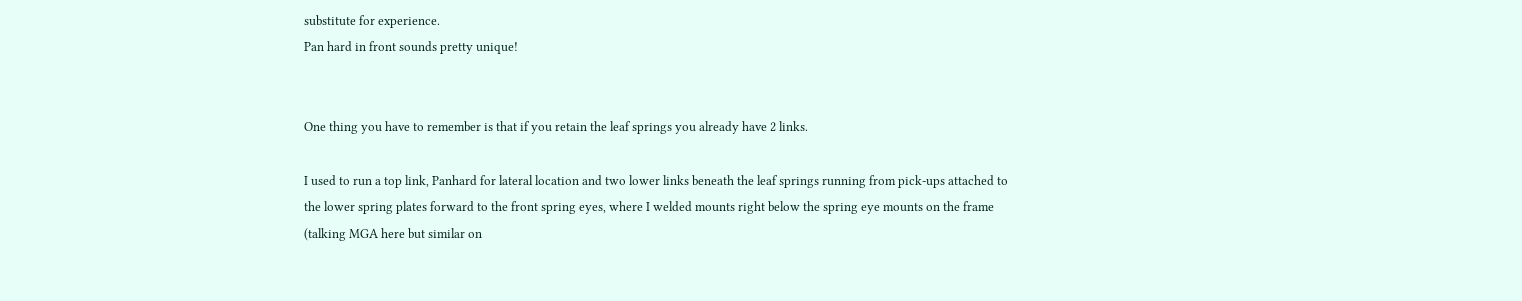substitute for experience.
Pan hard in front sounds pretty unique!


One thing you have to remember is that if you retain the leaf springs you already have 2 links.

I used to run a top link, Panhard for lateral location and two lower links beneath the leaf springs running from pick-ups attached to the lower spring plates forward to the front spring eyes, where I welded mounts right below the spring eye mounts on the frame (talking MGA here but similar on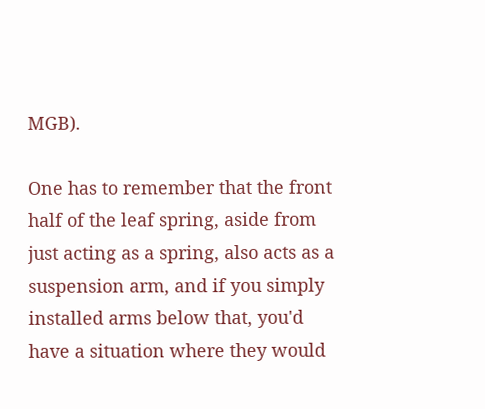MGB).

One has to remember that the front half of the leaf spring, aside from just acting as a spring, also acts as a suspension arm, and if you simply installed arms below that, you'd have a situation where they would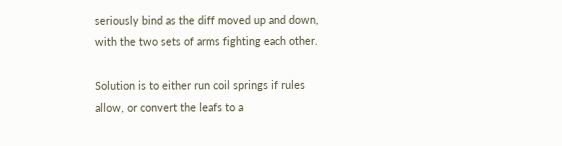seriously bind as the diff moved up and down, with the two sets of arms fighting each other.

Solution is to either run coil springs if rules allow, or convert the leafs to a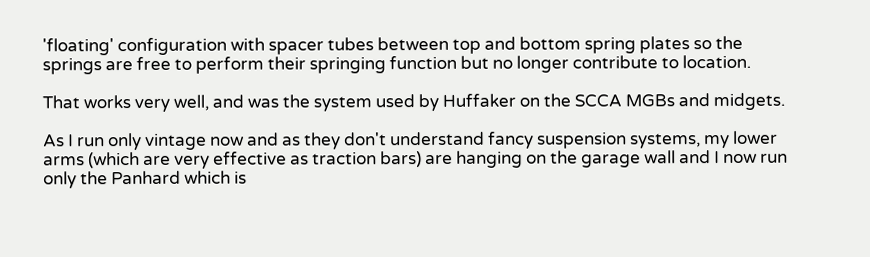'floating' configuration with spacer tubes between top and bottom spring plates so the springs are free to perform their springing function but no longer contribute to location.

That works very well, and was the system used by Huffaker on the SCCA MGBs and midgets.

As I run only vintage now and as they don't understand fancy suspension systems, my lower arms (which are very effective as traction bars) are hanging on the garage wall and I now run only the Panhard which is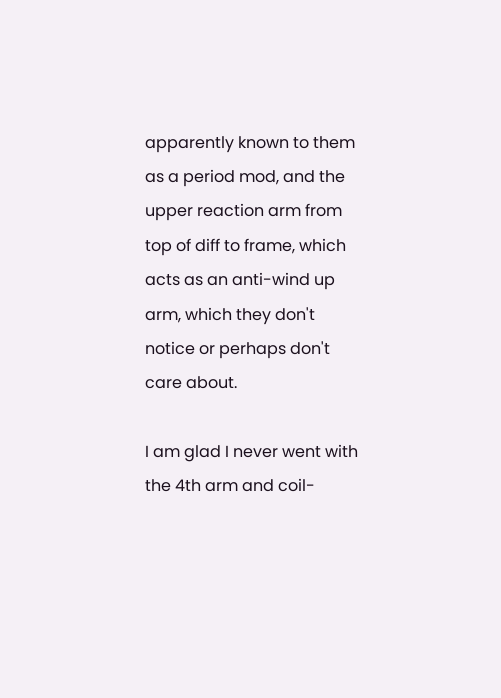apparently known to them as a period mod, and the upper reaction arm from top of diff to frame, which acts as an anti-wind up arm, which they don't notice or perhaps don't care about.

I am glad I never went with the 4th arm and coil-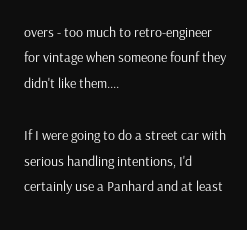overs - too much to retro-engineer for vintage when someone founf they didn't like them....

If I were going to do a street car with serious handling intentions, I'd certainly use a Panhard and at least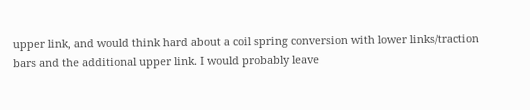upper link, and would think hard about a coil spring conversion with lower links/traction bars and the additional upper link. I would probably leave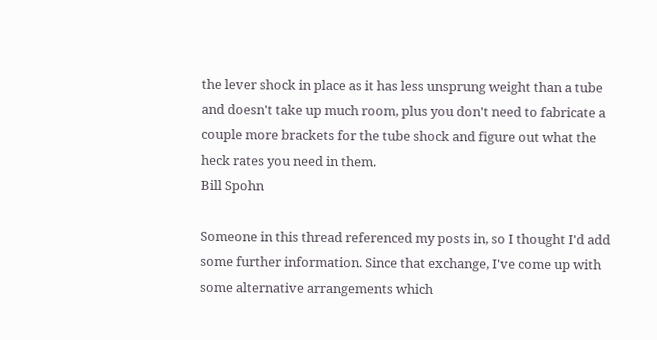the lever shock in place as it has less unsprung weight than a tube and doesn't take up much room, plus you don't need to fabricate a couple more brackets for the tube shock and figure out what the heck rates you need in them.
Bill Spohn

Someone in this thread referenced my posts in, so I thought I'd add some further information. Since that exchange, I've come up with some alternative arrangements which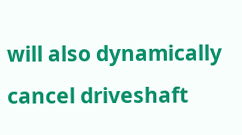will also dynamically cancel driveshaft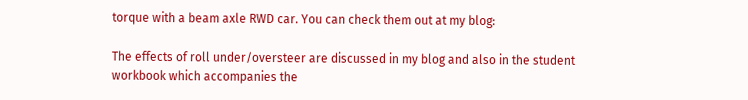torque with a beam axle RWD car. You can check them out at my blog:

The effects of roll under/oversteer are discussed in my blog and also in the student workbook which accompanies the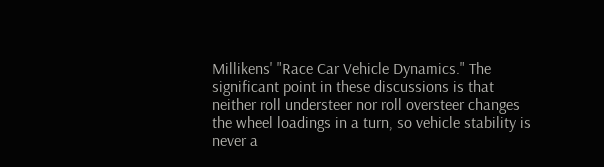Millikens' "Race Car Vehicle Dynamics." The significant point in these discussions is that neither roll understeer nor roll oversteer changes the wheel loadings in a turn, so vehicle stability is never a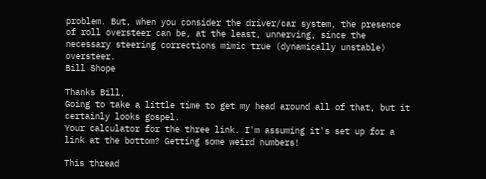problem. But, when you consider the driver/car system, the presence of roll oversteer can be, at the least, unnerving, since the necessary steering corrections mimic true (dynamically unstable) oversteer.
Bill Shope

Thanks Bill,
Going to take a little time to get my head around all of that, but it certainly looks gospel.
Your calculator for the three link. I'm assuming it's set up for a link at the bottom? Getting some weird numbers!

This thread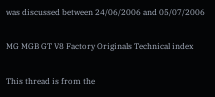was discussed between 24/06/2006 and 05/07/2006

MG MGB GT V8 Factory Originals Technical index

This thread is from the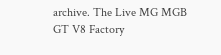archive. The Live MG MGB GT V8 Factory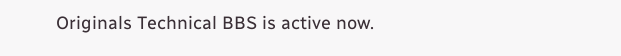Originals Technical BBS is active now.